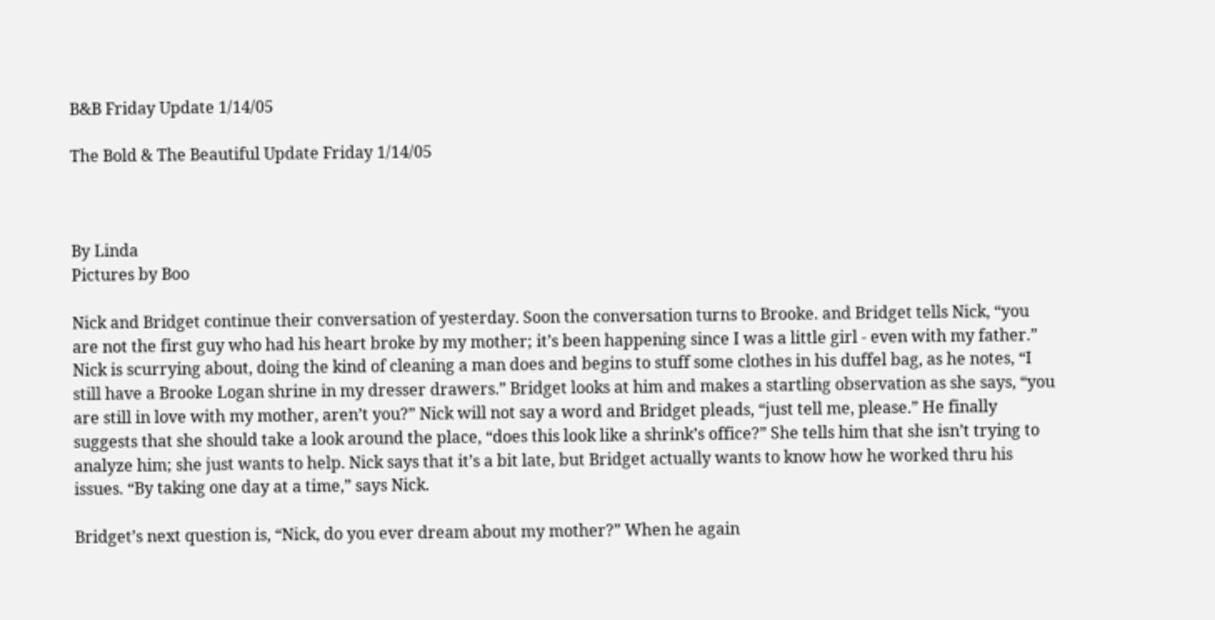B&B Friday Update 1/14/05

The Bold & The Beautiful Update Friday 1/14/05



By Linda
Pictures by Boo

Nick and Bridget continue their conversation of yesterday. Soon the conversation turns to Brooke. and Bridget tells Nick, “you are not the first guy who had his heart broke by my mother; it’s been happening since I was a little girl - even with my father.” Nick is scurrying about, doing the kind of cleaning a man does and begins to stuff some clothes in his duffel bag, as he notes, “I still have a Brooke Logan shrine in my dresser drawers.” Bridget looks at him and makes a startling observation as she says, “you are still in love with my mother, aren’t you?” Nick will not say a word and Bridget pleads, “just tell me, please.” He finally suggests that she should take a look around the place, “does this look like a shrink’s office?” She tells him that she isn’t trying to analyze him; she just wants to help. Nick says that it’s a bit late, but Bridget actually wants to know how he worked thru his issues. “By taking one day at a time,” says Nick.

Bridget’s next question is, “Nick, do you ever dream about my mother?” When he again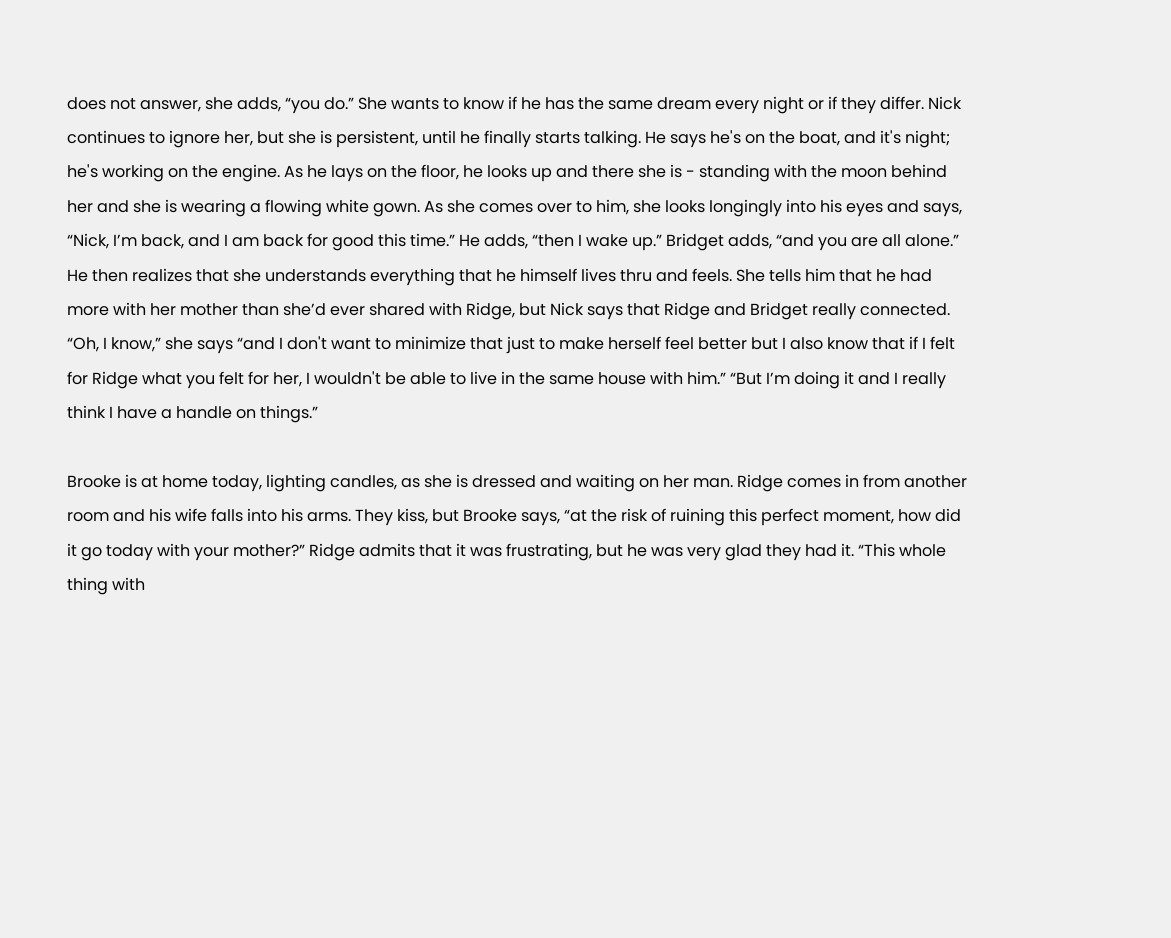does not answer, she adds, “you do.” She wants to know if he has the same dream every night or if they differ. Nick continues to ignore her, but she is persistent, until he finally starts talking. He says he's on the boat, and it's night; he's working on the engine. As he lays on the floor, he looks up and there she is - standing with the moon behind her and she is wearing a flowing white gown. As she comes over to him, she looks longingly into his eyes and says, “Nick, I’m back, and I am back for good this time.” He adds, “then I wake up.” Bridget adds, “and you are all alone.” He then realizes that she understands everything that he himself lives thru and feels. She tells him that he had more with her mother than she’d ever shared with Ridge, but Nick says that Ridge and Bridget really connected. “Oh, I know,” she says “and I don't want to minimize that just to make herself feel better but I also know that if I felt for Ridge what you felt for her, I wouldn't be able to live in the same house with him.” “But I’m doing it and I really think I have a handle on things.”

Brooke is at home today, lighting candles, as she is dressed and waiting on her man. Ridge comes in from another room and his wife falls into his arms. They kiss, but Brooke says, “at the risk of ruining this perfect moment, how did it go today with your mother?” Ridge admits that it was frustrating, but he was very glad they had it. “This whole thing with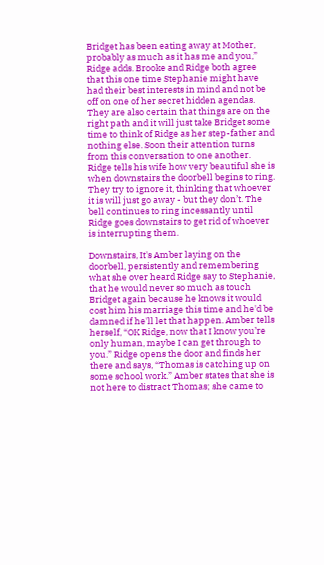Bridget has been eating away at Mother, probably as much as it has me and you,” Ridge adds. Brooke and Ridge both agree that this one time Stephanie might have had their best interests in mind and not be off on one of her secret hidden agendas. They are also certain that things are on the right path and it will just take Bridget some time to think of Ridge as her step-father and nothing else. Soon their attention turns from this conversation to one another. Ridge tells his wife how very beautiful she is when downstairs the doorbell begins to ring. They try to ignore it, thinking that whoever it is will just go away - but they don’t. The bell continues to ring incessantly until Ridge goes downstairs to get rid of whoever is interrupting them.

Downstairs, It's Amber laying on the doorbell, persistently and remembering what she over heard Ridge say to Stephanie, that he would never so much as touch Bridget again because he knows it would cost him his marriage this time and he'd be damned if he'll let that happen. Amber tells herself, “OK Ridge, now that I know you’re only human, maybe I can get through to you.” Ridge opens the door and finds her there and says, “Thomas is catching up on some school work.” Amber states that she is not here to distract Thomas; she came to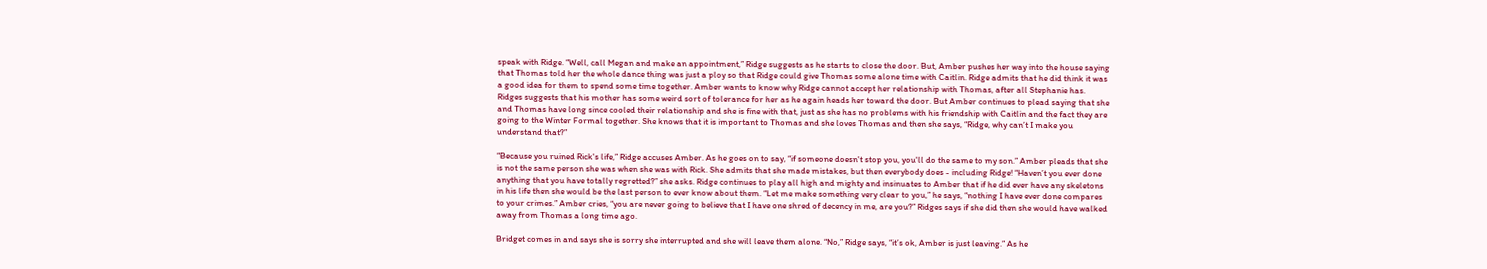speak with Ridge. “Well, call Megan and make an appointment,” Ridge suggests as he starts to close the door. But, Amber pushes her way into the house saying that Thomas told her the whole dance thing was just a ploy so that Ridge could give Thomas some alone time with Caitlin. Ridge admits that he did think it was a good idea for them to spend some time together. Amber wants to know why Ridge cannot accept her relationship with Thomas, after all Stephanie has. Ridges suggests that his mother has some weird sort of tolerance for her as he again heads her toward the door. But Amber continues to plead saying that she and Thomas have long since cooled their relationship and she is fine with that, just as she has no problems with his friendship with Caitlin and the fact they are going to the Winter Formal together. She knows that it is important to Thomas and she loves Thomas and then she says, “Ridge, why can’t I make you understand that?”

“Because you ruined Rick's life,” Ridge accuses Amber. As he goes on to say, “if someone doesn't stop you, you'll do the same to my son.” Amber pleads that she is not the same person she was when she was with Rick. She admits that she made mistakes, but then everybody does - including Ridge! “Haven’t you ever done anything that you have totally regretted?” she asks. Ridge continues to play all high and mighty and insinuates to Amber that if he did ever have any skeletons in his life then she would be the last person to ever know about them. “Let me make something very clear to you,” he says, “nothing I have ever done compares to your crimes.” Amber cries, “you are never going to believe that I have one shred of decency in me, are you?” Ridges says if she did then she would have walked away from Thomas a long time ago.

Bridget comes in and says she is sorry she interrupted and she will leave them alone. “No,” Ridge says, “it’s ok, Amber is just leaving.” As he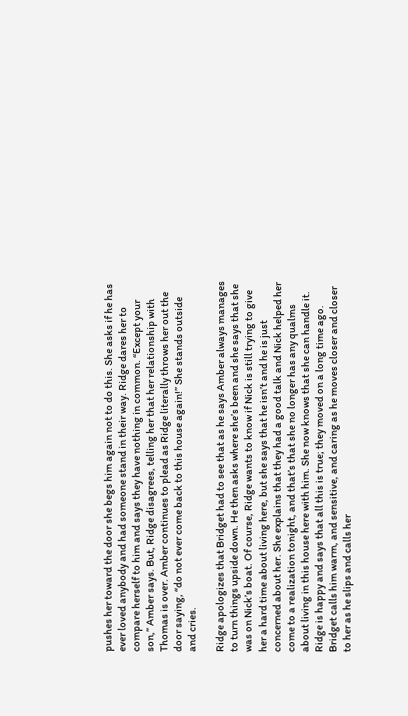pushes her toward the door she begs him again not to do this. She asks if he has ever loved anybody and had someone stand in their way. Ridge dares her to compare herself to him and says they have nothing in common. “Except your son,” Amber says. But, Ridge disagrees, telling her that her relationship with Thomas is over. Amber continues to plead as Ridge literally throws her out the door saying, “do not ever come back to this house again!” She stands outside and cries.

Ridge apologizes that Bridget had to see that as he says Amber always manages to turn things upside down. He then asks where she’s been and she says that she was on Nick’s boat. Of course, Ridge wants to know if Nick is still trying to give her a hard time about living here, but she says that he isn’t and he is just concerned about her. She explains that they had a good talk and Nick helped her come to a realization tonight, and that’s that she no longer has any qualms about living in this house here with him. She now knows that she can handle it. Ridge is happy and says that all this is true; they moved on a long time ago. Bridget calls him warm, and sensitive, and caring as he moves closer and closer to her as he slips and calls her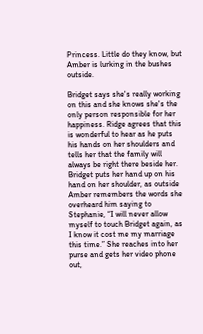Princess. Little do they know, but Amber is lurking in the bushes outside.

Bridget says she's really working on this and she knows she's the only person responsible for her happiness. Ridge agrees that this is wonderful to hear as he puts his hands on her shoulders and tells her that the family will always be right there beside her. Bridget puts her hand up on his hand on her shoulder, as outside Amber remembers the words she overheard him saying to Stephanie, “I will never allow myself to touch Bridget again, as I know it cost me my marriage this time.” She reaches into her purse and gets her video phone out,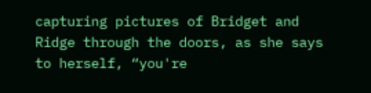capturing pictures of Bridget and Ridge through the doors, as she says to herself, “you're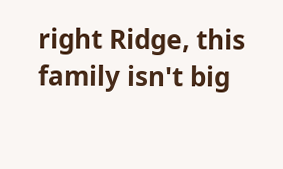right Ridge, this family isn't big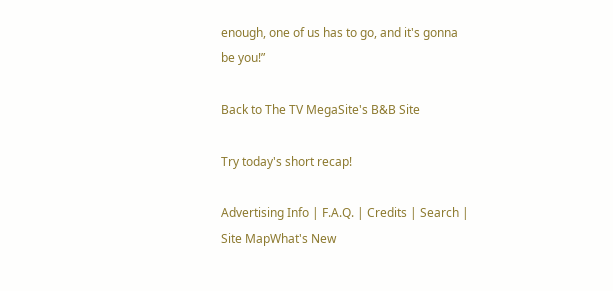enough, one of us has to go, and it's gonna be you!”

Back to The TV MegaSite's B&B Site

Try today's short recap!

Advertising Info | F.A.Q. | Credits | Search | Site MapWhat's New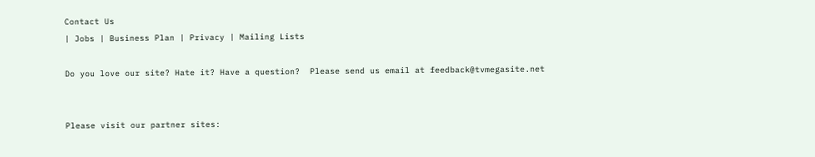Contact Us
| Jobs | Business Plan | Privacy | Mailing Lists

Do you love our site? Hate it? Have a question?  Please send us email at feedback@tvmegasite.net


Please visit our partner sites: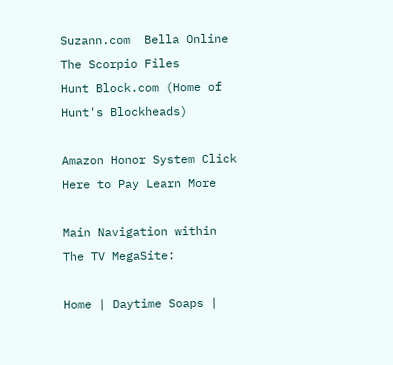Suzann.com  Bella Online
The Scorpio Files
Hunt Block.com (Home of Hunt's Blockheads)

Amazon Honor System Click Here to Pay Learn More

Main Navigation within The TV MegaSite:

Home | Daytime Soaps |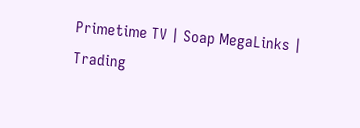Primetime TV | Soap MegaLinks | Trading